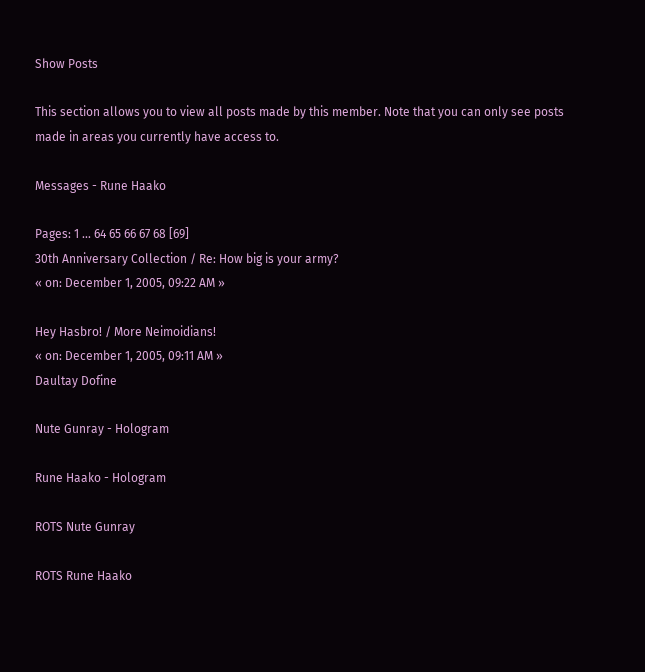Show Posts

This section allows you to view all posts made by this member. Note that you can only see posts made in areas you currently have access to.

Messages - Rune Haako

Pages: 1 ... 64 65 66 67 68 [69]
30th Anniversary Collection / Re: How big is your army?
« on: December 1, 2005, 09:22 AM »

Hey Hasbro! / More Neimoidians!
« on: December 1, 2005, 09:11 AM »
Daultay Dofine

Nute Gunray - Hologram

Rune Haako - Hologram

ROTS Nute Gunray

ROTS Rune Haako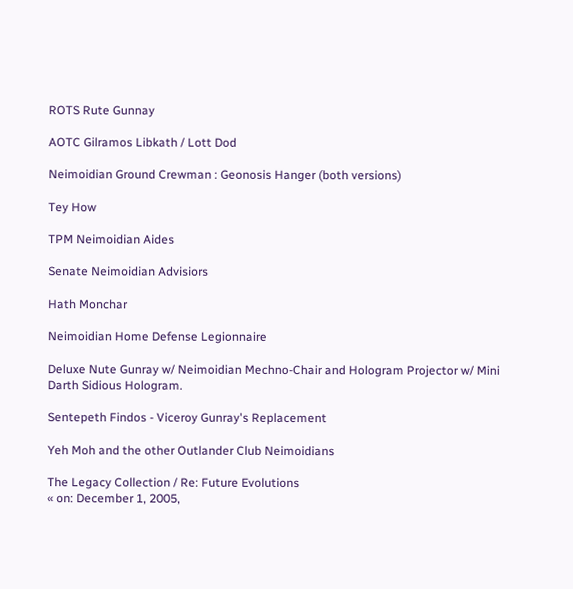ROTS Rute Gunnay

AOTC Gilramos Libkath / Lott Dod

Neimoidian Ground Crewman : Geonosis Hanger (both versions)

Tey How

TPM Neimoidian Aides

Senate Neimoidian Advisiors

Hath Monchar

Neimoidian Home Defense Legionnaire

Deluxe Nute Gunray w/ Neimoidian Mechno-Chair and Hologram Projector w/ Mini Darth Sidious Hologram.

Sentepeth Findos - Viceroy Gunray's Replacement

Yeh Moh and the other Outlander Club Neimoidians

The Legacy Collection / Re: Future Evolutions
« on: December 1, 2005,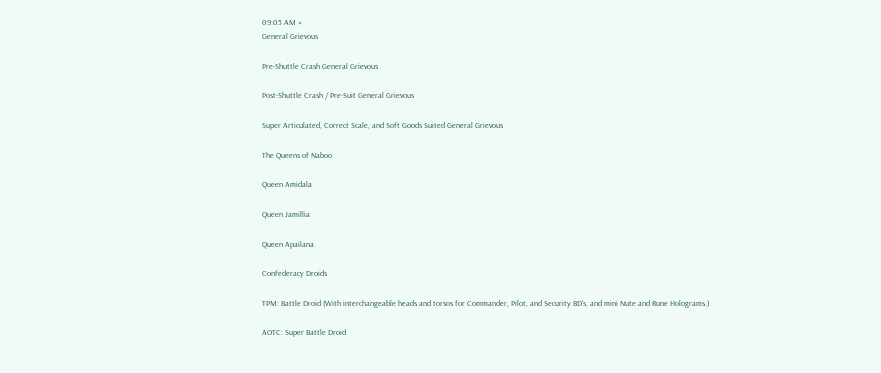09:05 AM »
General Grievous

Pre-Shuttle Crash General Grievous

Post-Shuttle Crash / Pre-Suit General Grievous

Super Articulated, Correct Scale, and Soft Goods Suited General Grievous

The Queens of Naboo

Queen Amidala

Queen Jamillia

Queen Apailana

Confederacy Droids

TPM: Battle Droid (With interchangeable heads and torsos for Commander, Pilot, and Security BD's, and mini Nute and Rune Holograms.)

AOTC: Super Battle Droid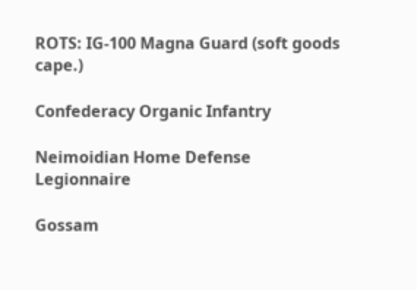ROTS: IG-100 Magna Guard (soft goods cape.)

Confederacy Organic Infantry

Neimoidian Home Defense Legionnaire

Gossam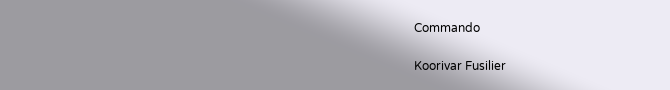Commando

Koorivar Fusilier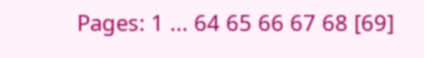Pages: 1 ... 64 65 66 67 68 [69]